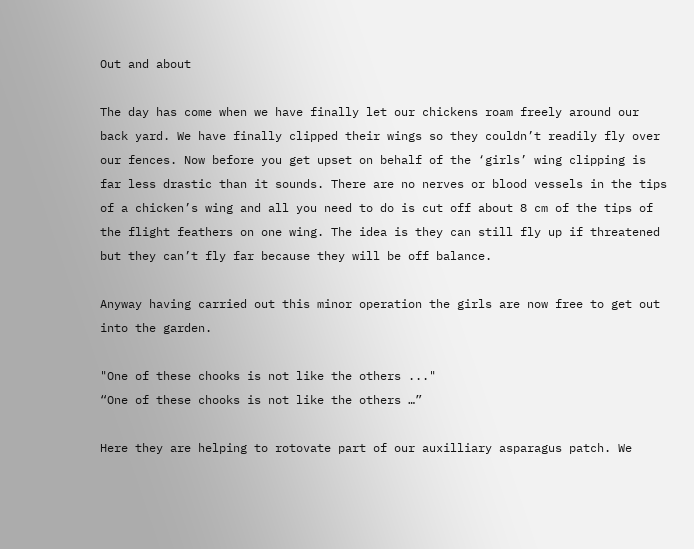Out and about

The day has come when we have finally let our chickens roam freely around our back yard. We have finally clipped their wings so they couldn’t readily fly over our fences. Now before you get upset on behalf of the ‘girls’ wing clipping is far less drastic than it sounds. There are no nerves or blood vessels in the tips of a chicken’s wing and all you need to do is cut off about 8 cm of the tips of the flight feathers on one wing. The idea is they can still fly up if threatened but they can’t fly far because they will be off balance.

Anyway having carried out this minor operation the girls are now free to get out into the garden.

"One of these chooks is not like the others ..."
“One of these chooks is not like the others …”

Here they are helping to rotovate part of our auxilliary asparagus patch. We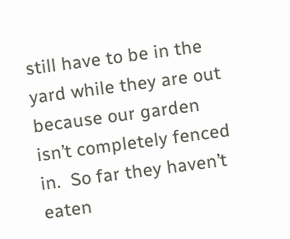still have to be in the yard while they are out because our garden isn’t completely fenced in.  So far they haven’t eaten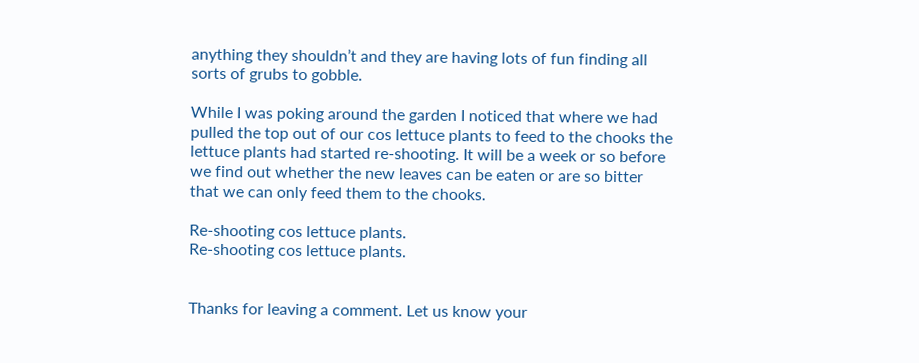anything they shouldn’t and they are having lots of fun finding all sorts of grubs to gobble.

While I was poking around the garden I noticed that where we had pulled the top out of our cos lettuce plants to feed to the chooks the lettuce plants had started re-shooting. It will be a week or so before we find out whether the new leaves can be eaten or are so bitter that we can only feed them to the chooks.

Re-shooting cos lettuce plants.
Re-shooting cos lettuce plants.


Thanks for leaving a comment. Let us know your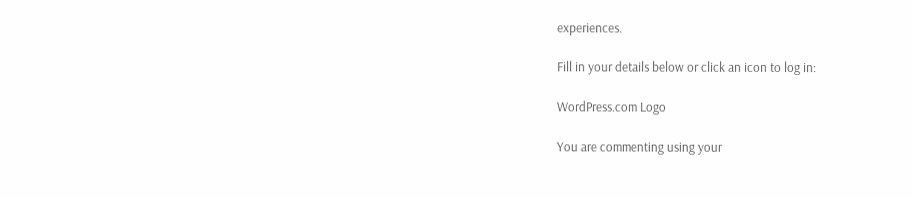experiences.

Fill in your details below or click an icon to log in:

WordPress.com Logo

You are commenting using your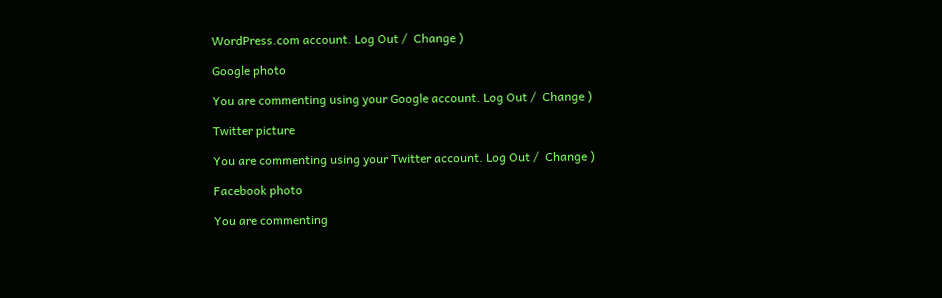WordPress.com account. Log Out /  Change )

Google photo

You are commenting using your Google account. Log Out /  Change )

Twitter picture

You are commenting using your Twitter account. Log Out /  Change )

Facebook photo

You are commenting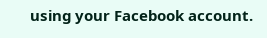using your Facebook account.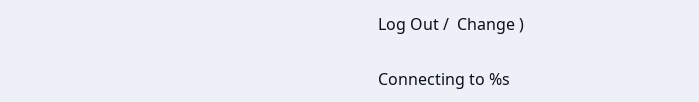Log Out /  Change )

Connecting to %s